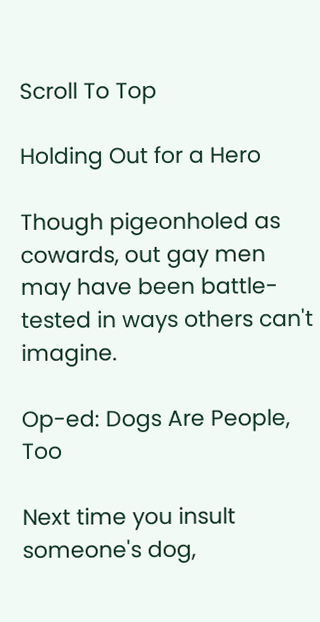Scroll To Top

Holding Out for a Hero

Though pigeonholed as cowards, out gay men may have been battle-tested in ways others can't imagine.

Op-ed: Dogs Are People, Too

Next time you insult someone's dog,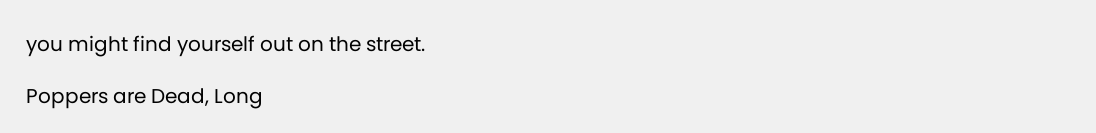you might find yourself out on the street.

Poppers are Dead, Long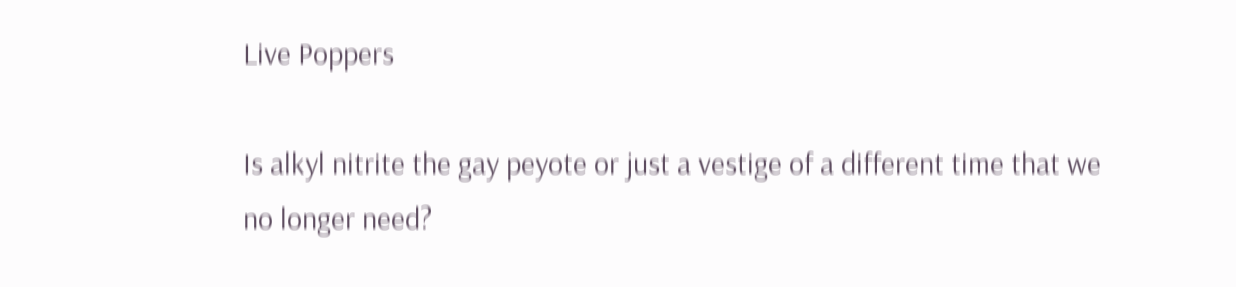Live Poppers

Is alkyl nitrite the gay peyote or just a vestige of a different time that we no longer need?